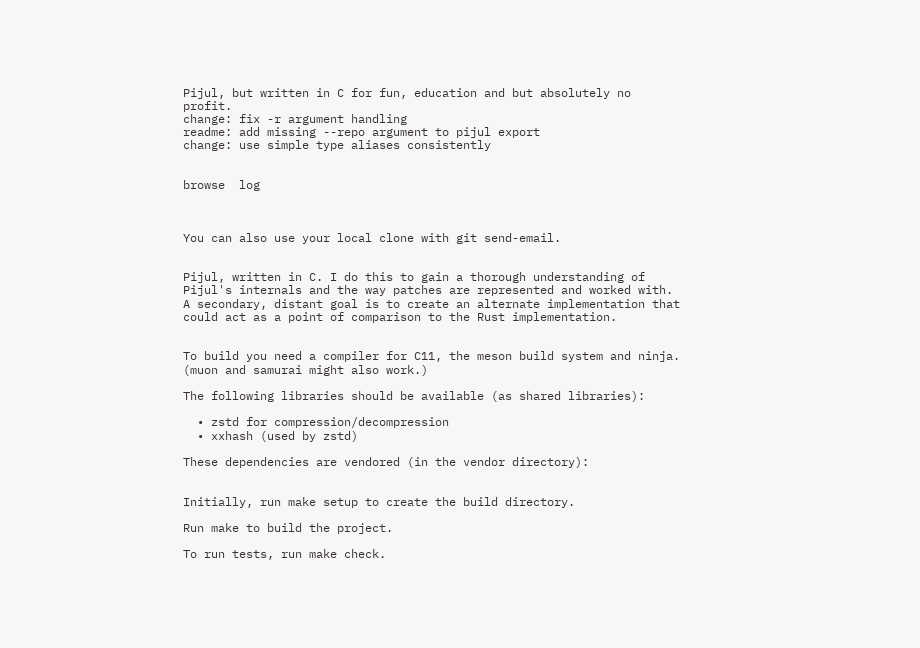Pijul, but written in C for fun, education and but absolutely no profit.
change: fix -r argument handling
readme: add missing --repo argument to pijul export
change: use simple type aliases consistently


browse  log



You can also use your local clone with git send-email.


Pijul, written in C. I do this to gain a thorough understanding of Pijul's internals and the way patches are represented and worked with. A secondary, distant goal is to create an alternate implementation that could act as a point of comparison to the Rust implementation.


To build you need a compiler for C11, the meson build system and ninja. (muon and samurai might also work.)

The following libraries should be available (as shared libraries):

  • zstd for compression/decompression
  • xxhash (used by zstd)

These dependencies are vendored (in the vendor directory):


Initially, run make setup to create the build directory.

Run make to build the project.

To run tests, run make check.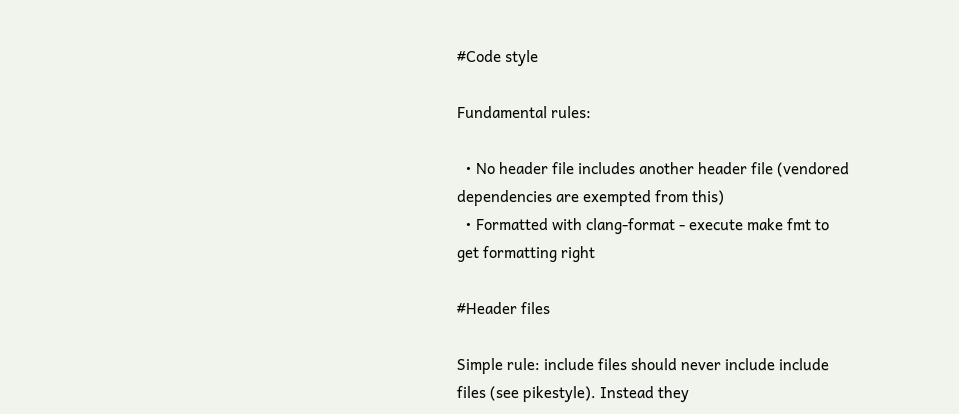#Code style

Fundamental rules:

  • No header file includes another header file (vendored dependencies are exempted from this)
  • Formatted with clang-format - execute make fmt to get formatting right

#Header files

Simple rule: include files should never include include files (see pikestyle). Instead they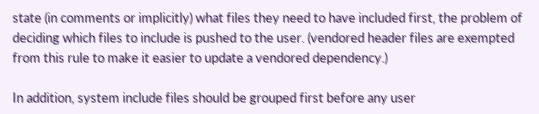state (in comments or implicitly) what files they need to have included first, the problem of deciding which files to include is pushed to the user. (vendored header files are exempted from this rule to make it easier to update a vendored dependency.)

In addition, system include files should be grouped first before any user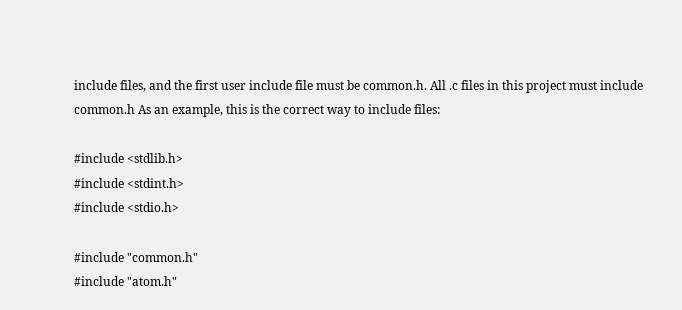include files, and the first user include file must be common.h. All .c files in this project must include common.h As an example, this is the correct way to include files:

#include <stdlib.h>
#include <stdint.h>
#include <stdio.h>

#include "common.h"
#include "atom.h"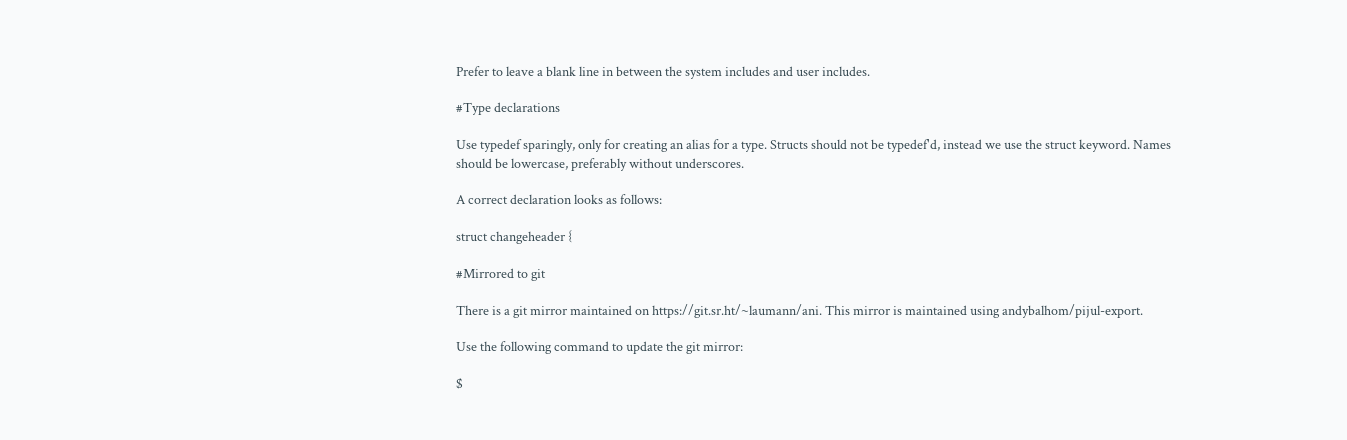Prefer to leave a blank line in between the system includes and user includes.

#Type declarations

Use typedef sparingly, only for creating an alias for a type. Structs should not be typedef'd, instead we use the struct keyword. Names should be lowercase, preferably without underscores.

A correct declaration looks as follows:

struct changeheader {

#Mirrored to git

There is a git mirror maintained on https://git.sr.ht/~laumann/ani. This mirror is maintained using andybalhom/pijul-export.

Use the following command to update the git mirror:

$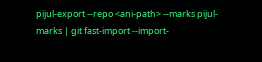pijul-export --repo <ani-path> --marks pijul-marks | git fast-import --import-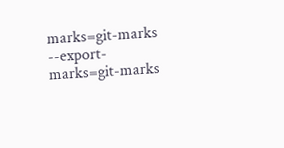marks=git-marks --export-marks=git-marks